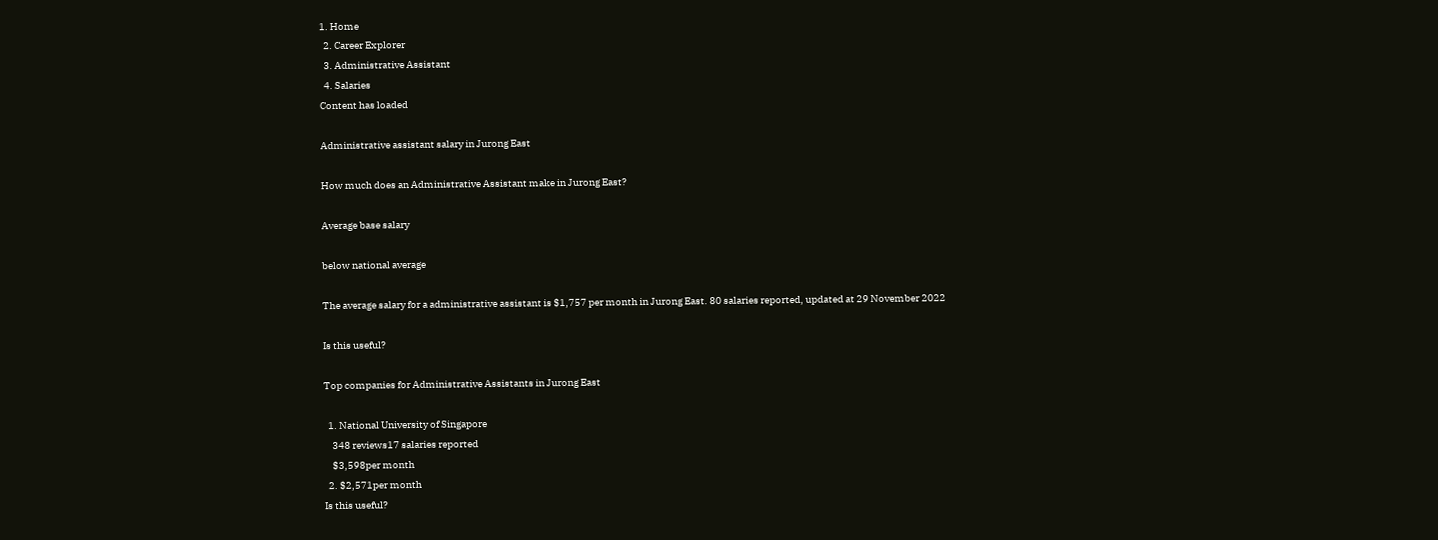1. Home
  2. Career Explorer
  3. Administrative Assistant
  4. Salaries
Content has loaded

Administrative assistant salary in Jurong East

How much does an Administrative Assistant make in Jurong East?

Average base salary

below national average

The average salary for a administrative assistant is $1,757 per month in Jurong East. 80 salaries reported, updated at 29 November 2022

Is this useful?

Top companies for Administrative Assistants in Jurong East

  1. National University of Singapore
    348 reviews17 salaries reported
    $3,598per month
  2. $2,571per month
Is this useful?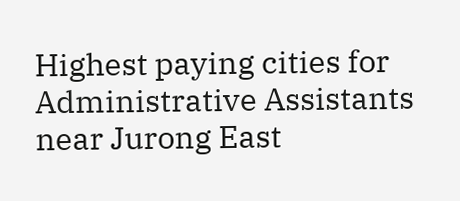Highest paying cities for Administrative Assistants near Jurong East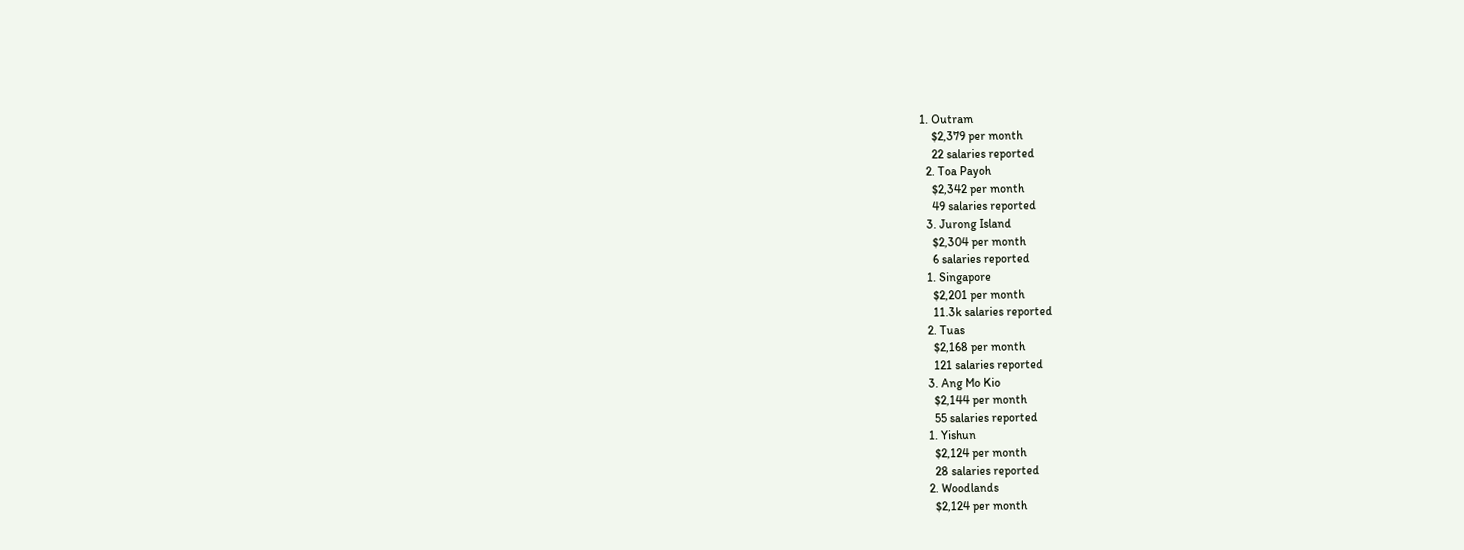1. Outram
    $2,379 per month
    22 salaries reported
  2. Toa Payoh
    $2,342 per month
    49 salaries reported
  3. Jurong Island
    $2,304 per month
    6 salaries reported
  1. Singapore
    $2,201 per month
    11.3k salaries reported
  2. Tuas
    $2,168 per month
    121 salaries reported
  3. Ang Mo Kio
    $2,144 per month
    55 salaries reported
  1. Yishun
    $2,124 per month
    28 salaries reported
  2. Woodlands
    $2,124 per month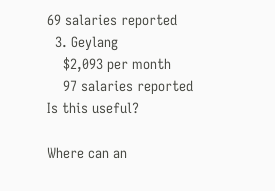69 salaries reported
  3. Geylang
    $2,093 per month
    97 salaries reported
Is this useful?

Where can an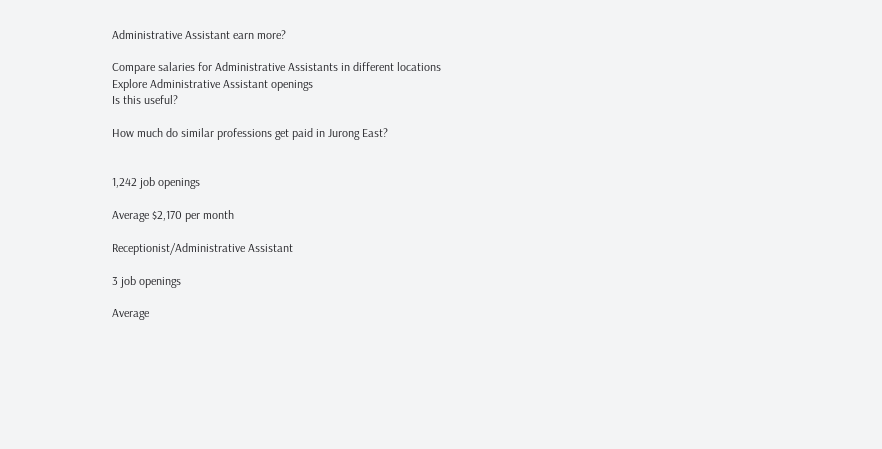Administrative Assistant earn more?

Compare salaries for Administrative Assistants in different locations
Explore Administrative Assistant openings
Is this useful?

How much do similar professions get paid in Jurong East?


1,242 job openings

Average $2,170 per month

Receptionist/Administrative Assistant

3 job openings

Average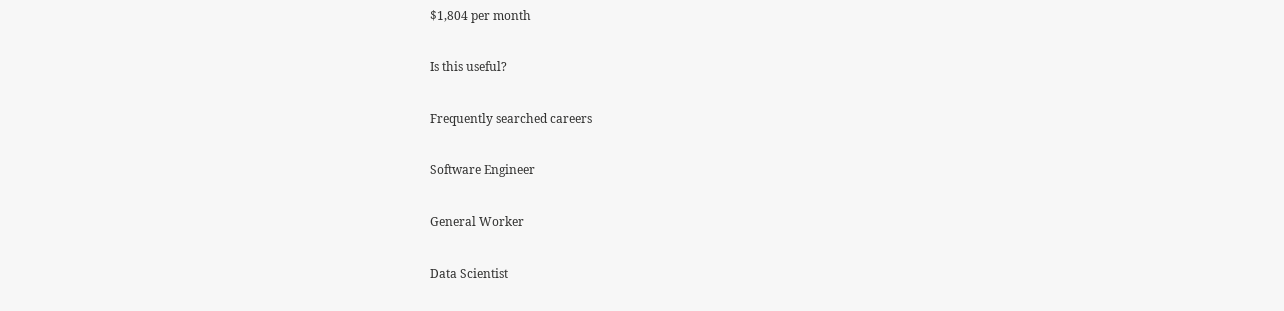$1,804 per month

Is this useful?

Frequently searched careers

Software Engineer

General Worker

Data Scientist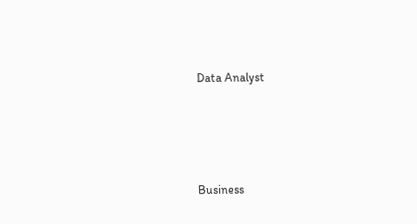Data Analyst




Business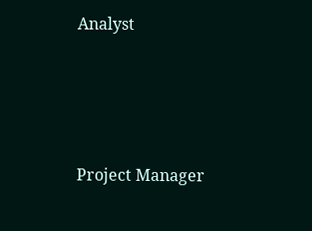Analyst




Project Manager